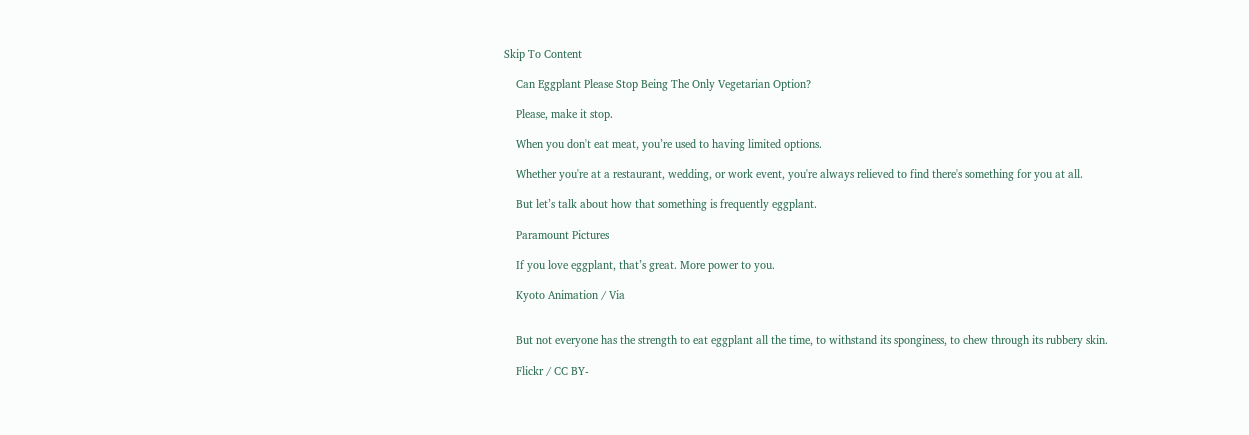Skip To Content

    Can Eggplant Please Stop Being The Only Vegetarian Option?

    Please, make it stop.

    When you don't eat meat, you’re used to having limited options.

    Whether you're at a restaurant, wedding, or work event, you're always relieved to find there's something for you at all.

    But let’s talk about how that something is frequently eggplant.

    Paramount Pictures

    If you love eggplant, that’s great. More power to you.

    Kyoto Animation / Via


    But not everyone has the strength to eat eggplant all the time, to withstand its sponginess, to chew through its rubbery skin.

    Flickr / CC BY-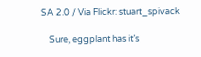SA 2.0 / Via Flickr: stuart_spivack

    Sure, eggplant has it’s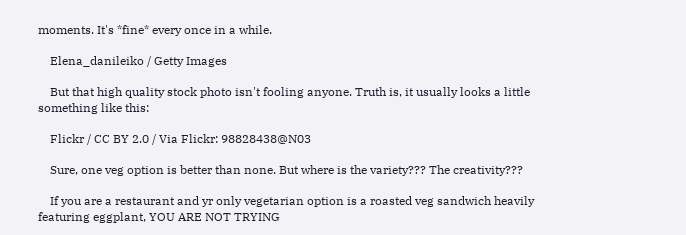moments. It's *fine* every once in a while.

    Elena_danileiko / Getty Images

    But that high quality stock photo isn't fooling anyone. Truth is, it usually looks a little something like this:

    Flickr / CC BY 2.0 / Via Flickr: 98828438@N03

    Sure, one veg option is better than none. But where is the variety??? The creativity???

    If you are a restaurant and yr only vegetarian option is a roasted veg sandwich heavily featuring eggplant, YOU ARE NOT TRYING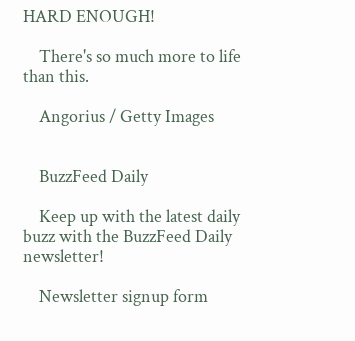HARD ENOUGH!

    There's so much more to life than this.

    Angorius / Getty Images


    BuzzFeed Daily

    Keep up with the latest daily buzz with the BuzzFeed Daily newsletter!

    Newsletter signup form